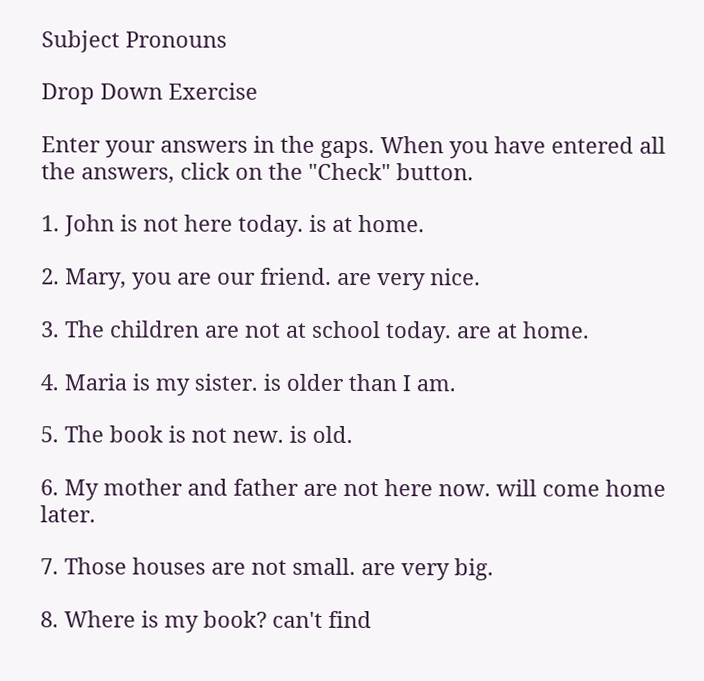Subject Pronouns

Drop Down Exercise

Enter your answers in the gaps. When you have entered all the answers, click on the "Check" button.

1. John is not here today. is at home.

2. Mary, you are our friend. are very nice.

3. The children are not at school today. are at home.

4. Maria is my sister. is older than I am.

5. The book is not new. is old.

6. My mother and father are not here now. will come home later.

7. Those houses are not small. are very big.

8. Where is my book? can't find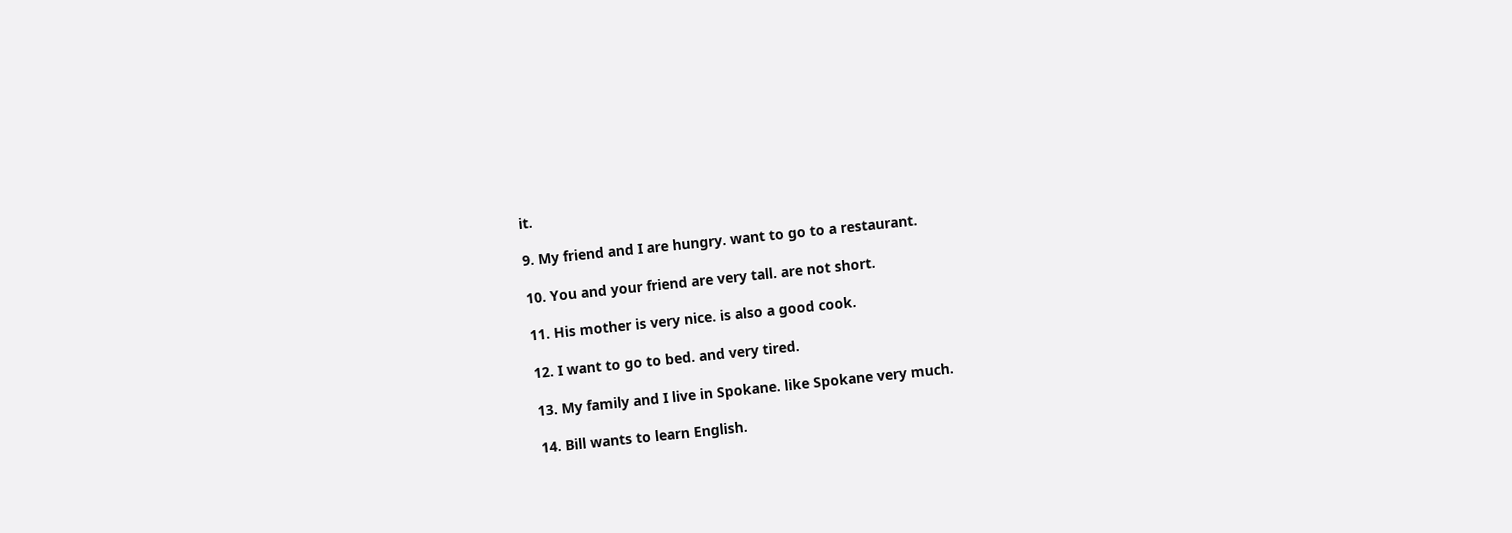it.

9. My friend and I are hungry. want to go to a restaurant.

10. You and your friend are very tall. are not short.

11. His mother is very nice. is also a good cook.

12. I want to go to bed. and very tired.

13. My family and I live in Spokane. like Spokane very much.

14. Bill wants to learn English.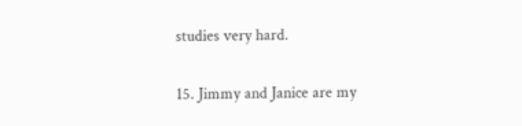studies very hard.

15. Jimmy and Janice are my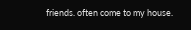friends. often come to my house.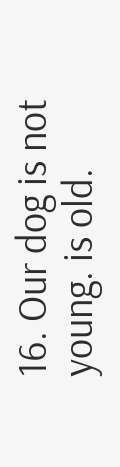16. Our dog is not young. is old.